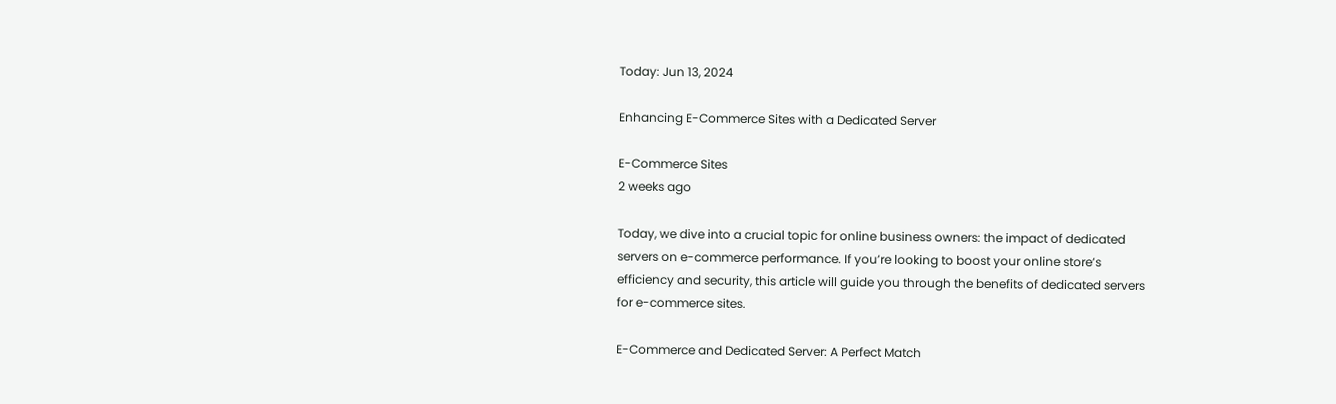Today: Jun 13, 2024

Enhancing E-Commerce Sites with a Dedicated Server

E-Commerce Sites
2 weeks ago

Today, we dive into a crucial topic for online business owners: the impact of dedicated servers on e-commerce performance. If you’re looking to boost your online store’s efficiency and security, this article will guide you through the benefits of dedicated servers for e-commerce sites.

E-Commerce and Dedicated Server: A Perfect Match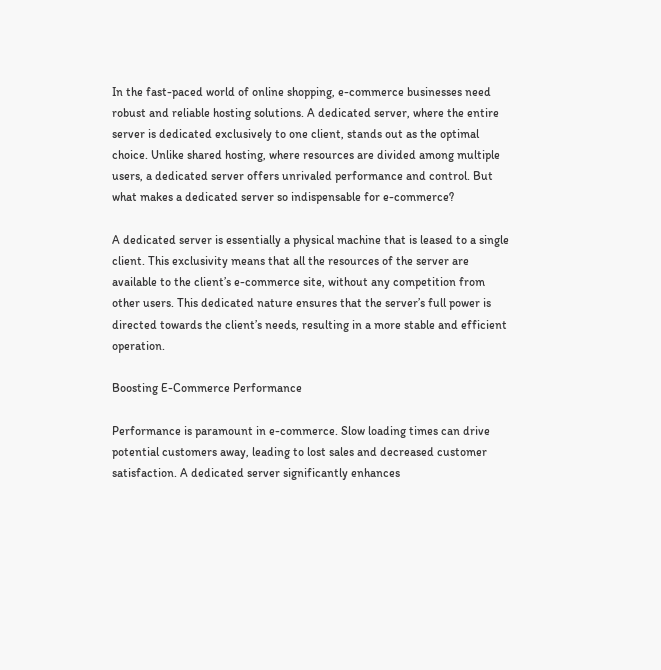In the fast-paced world of online shopping, e-commerce businesses need robust and reliable hosting solutions. A dedicated server, where the entire server is dedicated exclusively to one client, stands out as the optimal choice. Unlike shared hosting, where resources are divided among multiple users, a dedicated server offers unrivaled performance and control. But what makes a dedicated server so indispensable for e-commerce?

A dedicated server is essentially a physical machine that is leased to a single client. This exclusivity means that all the resources of the server are available to the client’s e-commerce site, without any competition from other users. This dedicated nature ensures that the server’s full power is directed towards the client’s needs, resulting in a more stable and efficient operation.

Boosting E-Commerce Performance

Performance is paramount in e-commerce. Slow loading times can drive potential customers away, leading to lost sales and decreased customer satisfaction. A dedicated server significantly enhances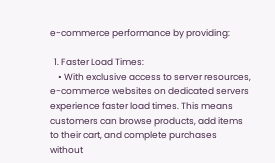e-commerce performance by providing:

  1. Faster Load Times:
    • With exclusive access to server resources, e-commerce websites on dedicated servers experience faster load times. This means customers can browse products, add items to their cart, and complete purchases without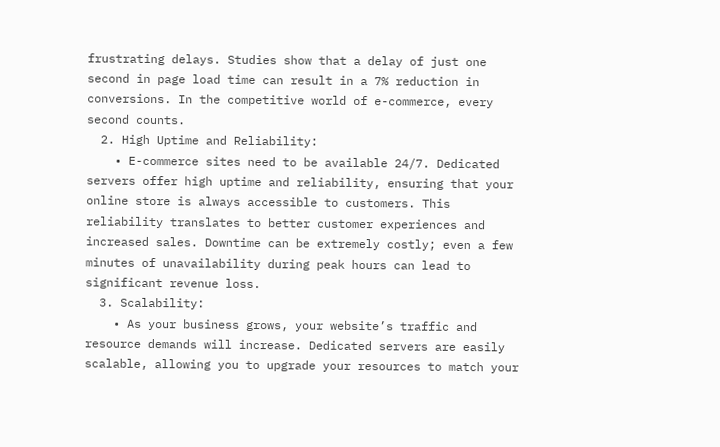frustrating delays. Studies show that a delay of just one second in page load time can result in a 7% reduction in conversions. In the competitive world of e-commerce, every second counts.
  2. High Uptime and Reliability:
    • E-commerce sites need to be available 24/7. Dedicated servers offer high uptime and reliability, ensuring that your online store is always accessible to customers. This reliability translates to better customer experiences and increased sales. Downtime can be extremely costly; even a few minutes of unavailability during peak hours can lead to significant revenue loss.
  3. Scalability:
    • As your business grows, your website’s traffic and resource demands will increase. Dedicated servers are easily scalable, allowing you to upgrade your resources to match your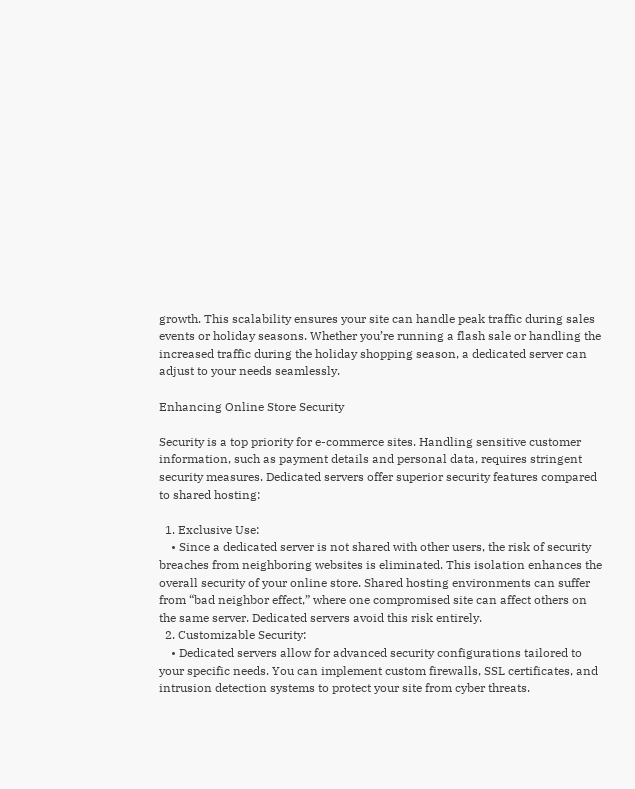growth. This scalability ensures your site can handle peak traffic during sales events or holiday seasons. Whether you’re running a flash sale or handling the increased traffic during the holiday shopping season, a dedicated server can adjust to your needs seamlessly.

Enhancing Online Store Security

Security is a top priority for e-commerce sites. Handling sensitive customer information, such as payment details and personal data, requires stringent security measures. Dedicated servers offer superior security features compared to shared hosting:

  1. Exclusive Use:
    • Since a dedicated server is not shared with other users, the risk of security breaches from neighboring websites is eliminated. This isolation enhances the overall security of your online store. Shared hosting environments can suffer from “bad neighbor effect,” where one compromised site can affect others on the same server. Dedicated servers avoid this risk entirely.
  2. Customizable Security:
    • Dedicated servers allow for advanced security configurations tailored to your specific needs. You can implement custom firewalls, SSL certificates, and intrusion detection systems to protect your site from cyber threats.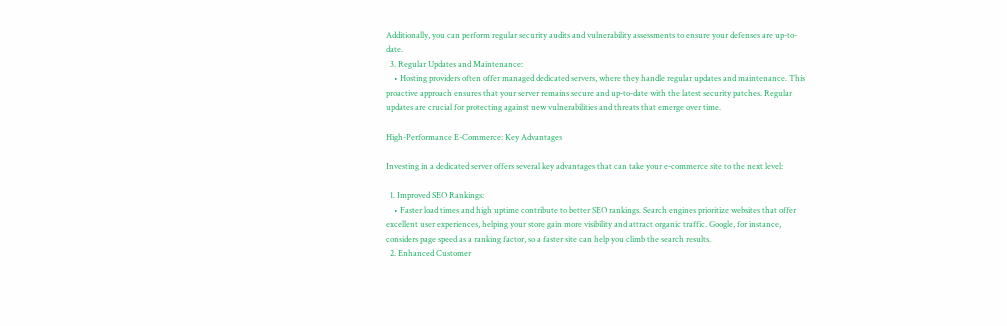Additionally, you can perform regular security audits and vulnerability assessments to ensure your defenses are up-to-date.
  3. Regular Updates and Maintenance:
    • Hosting providers often offer managed dedicated servers, where they handle regular updates and maintenance. This proactive approach ensures that your server remains secure and up-to-date with the latest security patches. Regular updates are crucial for protecting against new vulnerabilities and threats that emerge over time.

High-Performance E-Commerce: Key Advantages

Investing in a dedicated server offers several key advantages that can take your e-commerce site to the next level:

  1. Improved SEO Rankings:
    • Faster load times and high uptime contribute to better SEO rankings. Search engines prioritize websites that offer excellent user experiences, helping your store gain more visibility and attract organic traffic. Google, for instance, considers page speed as a ranking factor, so a faster site can help you climb the search results.
  2. Enhanced Customer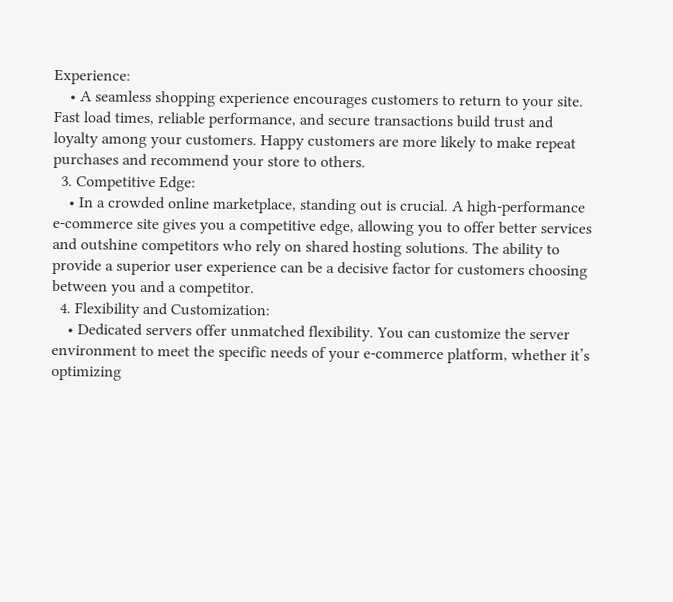Experience:
    • A seamless shopping experience encourages customers to return to your site. Fast load times, reliable performance, and secure transactions build trust and loyalty among your customers. Happy customers are more likely to make repeat purchases and recommend your store to others.
  3. Competitive Edge:
    • In a crowded online marketplace, standing out is crucial. A high-performance e-commerce site gives you a competitive edge, allowing you to offer better services and outshine competitors who rely on shared hosting solutions. The ability to provide a superior user experience can be a decisive factor for customers choosing between you and a competitor.
  4. Flexibility and Customization:
    • Dedicated servers offer unmatched flexibility. You can customize the server environment to meet the specific needs of your e-commerce platform, whether it’s optimizing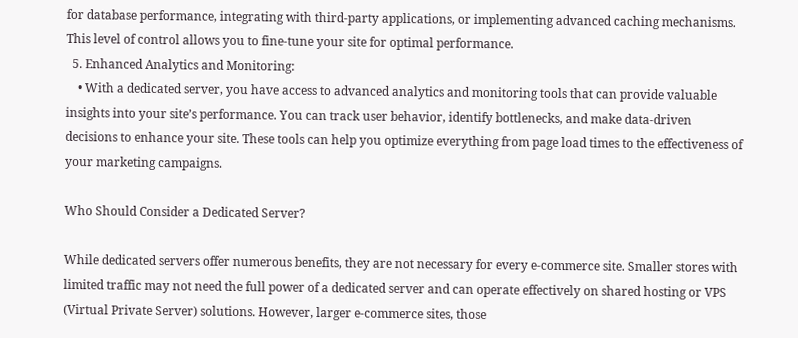for database performance, integrating with third-party applications, or implementing advanced caching mechanisms. This level of control allows you to fine-tune your site for optimal performance.
  5. Enhanced Analytics and Monitoring:
    • With a dedicated server, you have access to advanced analytics and monitoring tools that can provide valuable insights into your site’s performance. You can track user behavior, identify bottlenecks, and make data-driven decisions to enhance your site. These tools can help you optimize everything from page load times to the effectiveness of your marketing campaigns.

Who Should Consider a Dedicated Server?

While dedicated servers offer numerous benefits, they are not necessary for every e-commerce site. Smaller stores with limited traffic may not need the full power of a dedicated server and can operate effectively on shared hosting or VPS (Virtual Private Server) solutions. However, larger e-commerce sites, those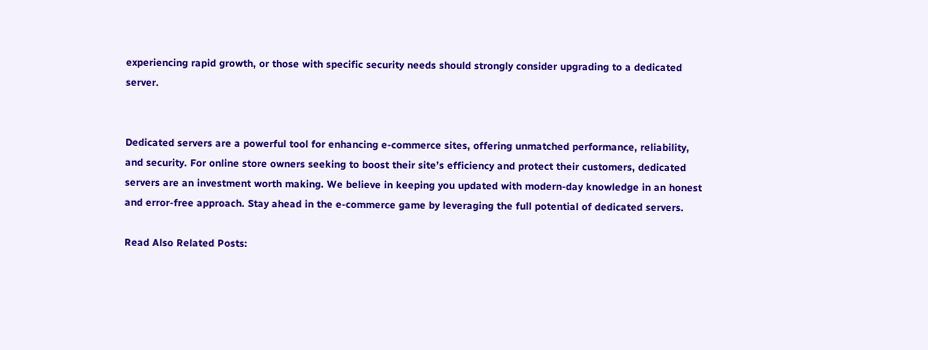experiencing rapid growth, or those with specific security needs should strongly consider upgrading to a dedicated server.


Dedicated servers are a powerful tool for enhancing e-commerce sites, offering unmatched performance, reliability, and security. For online store owners seeking to boost their site’s efficiency and protect their customers, dedicated servers are an investment worth making. We believe in keeping you updated with modern-day knowledge in an honest and error-free approach. Stay ahead in the e-commerce game by leveraging the full potential of dedicated servers.

Read Also Related Posts: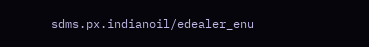sdms.px.indianoil/edealer_enu